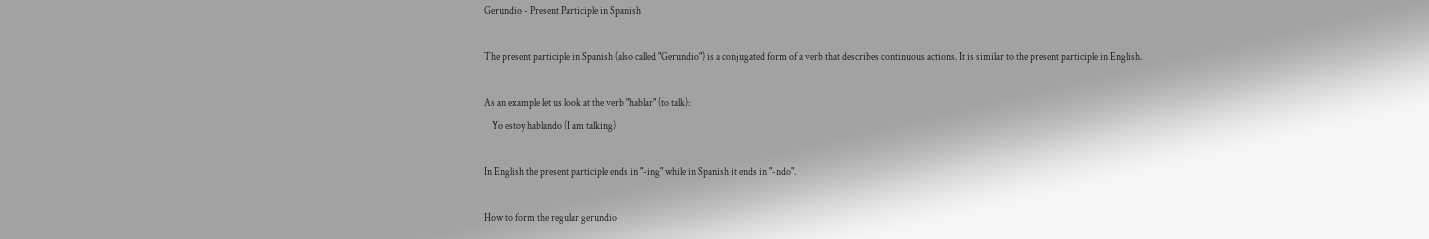Gerundio - Present Participle in Spanish

The present participle in Spanish (also called "Gerundio") is a conjugated form of a verb that describes continuous actions. It is similar to the present participle in English.

As an example let us look at the verb "hablar" (to talk):
    Yo estoy hablando (I am talking)

In English the present participle ends in "-ing" while in Spanish it ends in "-ndo".

How to form the regular gerundio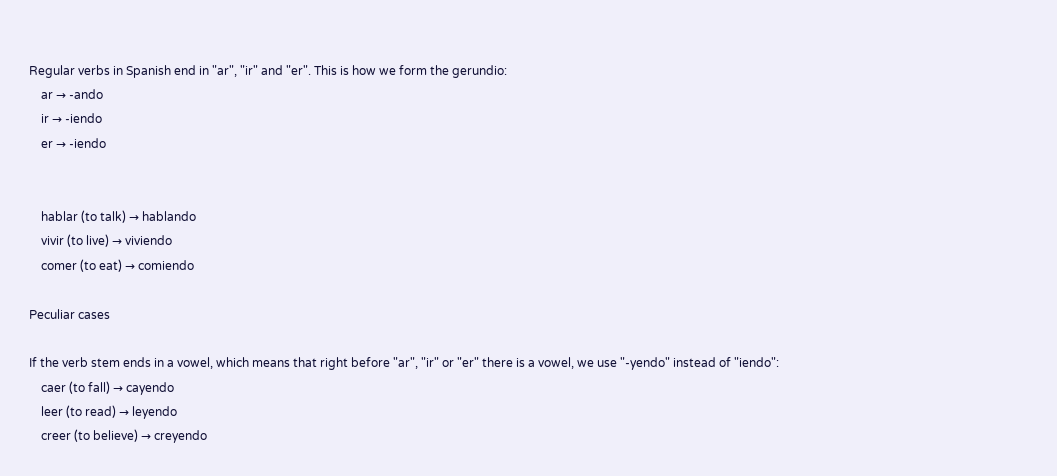Regular verbs in Spanish end in "ar", "ir" and "er". This is how we form the gerundio:
    ar → -ando
    ir → -iendo
    er → -iendo


    hablar (to talk) → hablando
    vivir (to live) → viviendo
    comer (to eat) → comiendo

Peculiar cases

If the verb stem ends in a vowel, which means that right before "ar", "ir" or "er" there is a vowel, we use "-yendo" instead of "iendo":
    caer (to fall) → cayendo
    leer (to read) → leyendo
    creer (to believe) → creyendo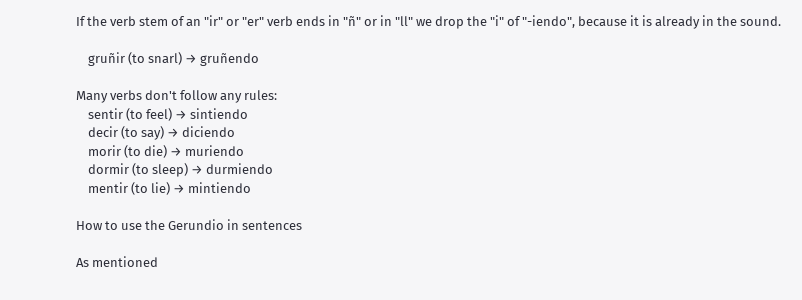If the verb stem of an "ir" or "er" verb ends in "ñ" or in "ll" we drop the "i" of "-iendo", because it is already in the sound.

    gruñir (to snarl) → gruñendo

Many verbs don't follow any rules:
    sentir (to feel) → sintiendo
    decir (to say) → diciendo
    morir (to die) → muriendo
    dormir (to sleep) → durmiendo
    mentir (to lie) → mintiendo

How to use the Gerundio in sentences

As mentioned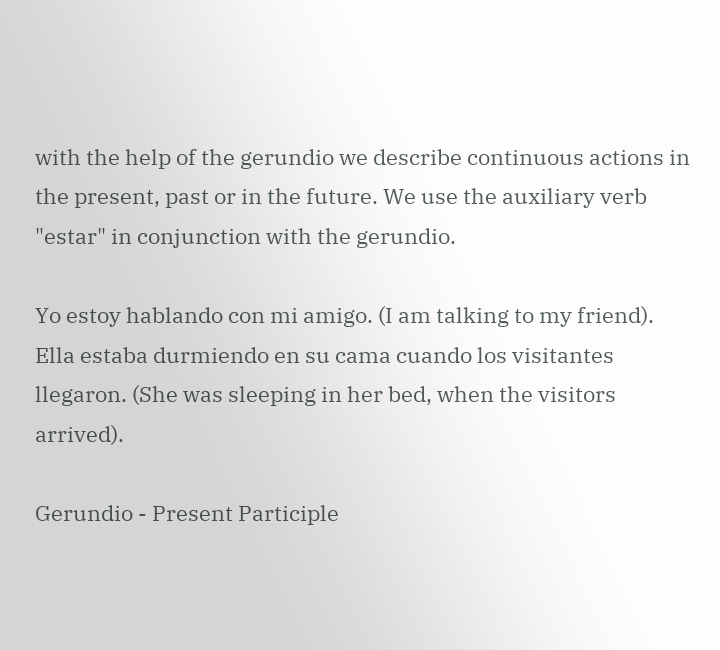with the help of the gerundio we describe continuous actions in the present, past or in the future. We use the auxiliary verb "estar" in conjunction with the gerundio.

Yo estoy hablando con mi amigo. (I am talking to my friend).
Ella estaba durmiendo en su cama cuando los visitantes llegaron. (She was sleeping in her bed, when the visitors arrived).

Gerundio - Present Participle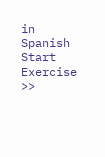in Spanish
Start Exercise >>